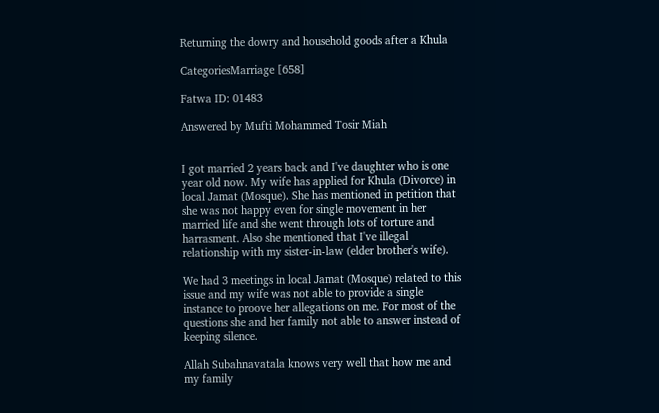Returning the dowry and household goods after a Khula

CategoriesMarriage [658]

Fatwa ID: 01483

Answered by Mufti Mohammed Tosir Miah


I got married 2 years back and I've daughter who is one year old now. My wife has applied for Khula (Divorce) in local Jamat (Mosque). She has mentioned in petition that she was not happy even for single movement in her married life and she went through lots of torture and harrasment. Also she mentioned that I've illegal relationship with my sister-in-law (elder brother's wife).

We had 3 meetings in local Jamat (Mosque) related to this issue and my wife was not able to provide a single instance to proove her allegations on me. For most of the questions she and her family not able to answer instead of keeping silence.

Allah Subahnavatala knows very well that how me and my family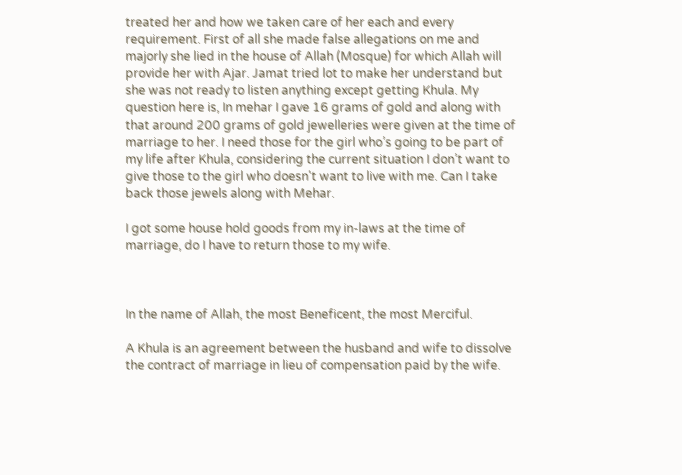treated her and how we taken care of her each and every requirement. First of all she made false allegations on me and majorly she lied in the house of Allah (Mosque) for which Allah will provide her with Ajar. Jamat tried lot to make her understand but she was not ready to listen anything except getting Khula. My question here is, In mehar I gave 16 grams of gold and along with that around 200 grams of gold jewelleries were given at the time of marriage to her. I need those for the girl who’s going to be part of my life after Khula, considering the current situation I don’t want to give those to the girl who doesn't want to live with me. Can I take back those jewels along with Mehar.

I got some house hold goods from my in-laws at the time of marriage, do I have to return those to my wife.



In the name of Allah, the most Beneficent, the most Merciful.

A Khula is an agreement between the husband and wife to dissolve the contract of marriage in lieu of compensation paid by the wife.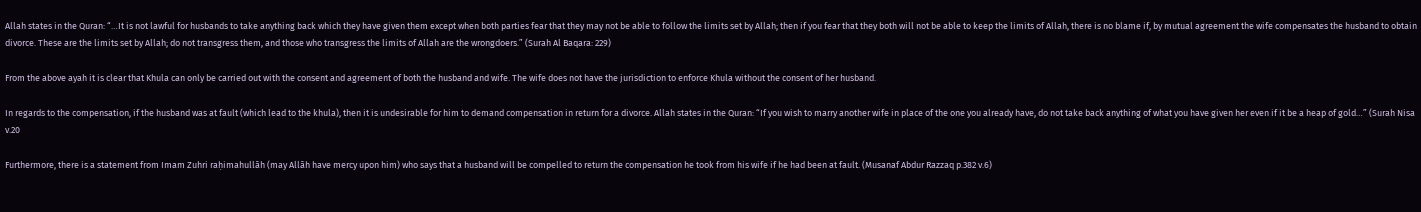Allah states in the Quran: “…It is not lawful for husbands to take anything back which they have given them except when both parties fear that they may not be able to follow the limits set by Allah; then if you fear that they both will not be able to keep the limits of Allah, there is no blame if, by mutual agreement the wife compensates the husband to obtain divorce. These are the limits set by Allah; do not transgress them, and those who transgress the limits of Allah are the wrongdoers.” (Surah Al Baqara: 229)

From the above ayah it is clear that Khula can only be carried out with the consent and agreement of both the husband and wife. The wife does not have the jurisdiction to enforce Khula without the consent of her husband.

In regards to the compensation, if the husband was at fault (which lead to the khula), then it is undesirable for him to demand compensation in return for a divorce. Allah states in the Quran: “If you wish to marry another wife in place of the one you already have, do not take back anything of what you have given her even if it be a heap of gold…” (Surah Nisa v.20

Furthermore, there is a statement from Imam Zuhri raḥimahullāh (may Allāh have mercy upon him) who says that a husband will be compelled to return the compensation he took from his wife if he had been at fault. (Musanaf Abdur Razzaq p.382 v.6)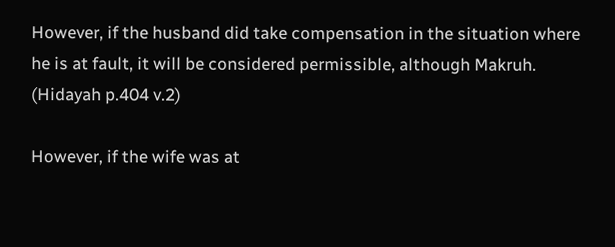However, if the husband did take compensation in the situation where he is at fault, it will be considered permissible, although Makruh. (Hidayah p.404 v.2)

However, if the wife was at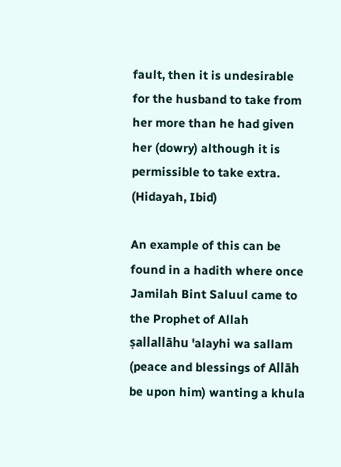fault, then it is undesirable for the husband to take from her more than he had given her (dowry) although it is permissible to take extra. (Hidayah, Ibid)

An example of this can be found in a hadith where once Jamilah Bint Saluul came to the Prophet of Allah ṣallallāhu 'alayhi wa sallam (peace and blessings of Allāh be upon him) wanting a khula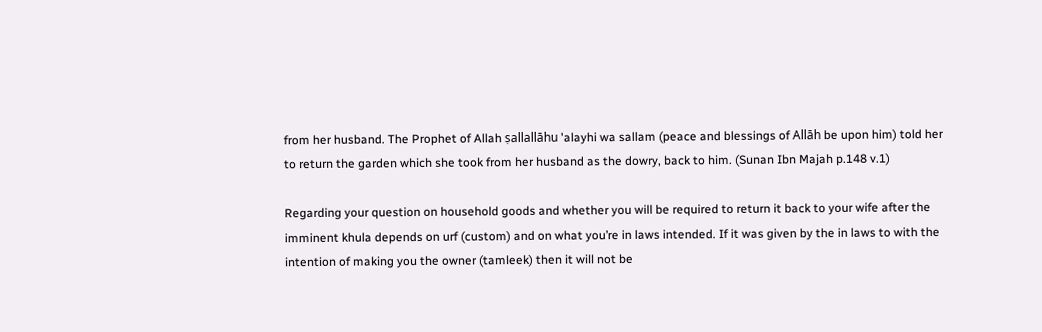from her husband. The Prophet of Allah ṣallallāhu 'alayhi wa sallam (peace and blessings of Allāh be upon him) told her to return the garden which she took from her husband as the dowry, back to him. (Sunan Ibn Majah p.148 v.1)

Regarding your question on household goods and whether you will be required to return it back to your wife after the imminent khula depends on urf (custom) and on what you’re in laws intended. If it was given by the in laws to with the intention of making you the owner (tamleek) then it will not be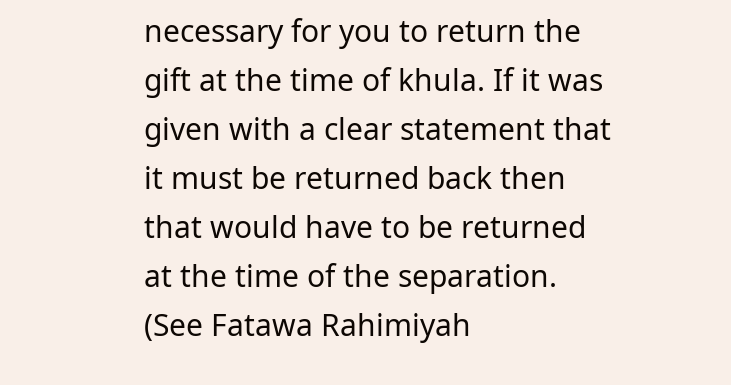necessary for you to return the gift at the time of khula. If it was given with a clear statement that it must be returned back then that would have to be returned at the time of the separation. (See Fatawa Rahimiyah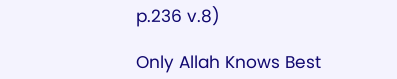p.236 v.8)

Only Allah Knows Best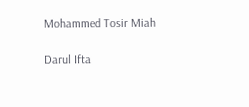Mohammed Tosir Miah

Darul Ifta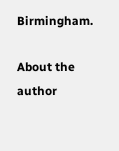Birmingham.

About the author